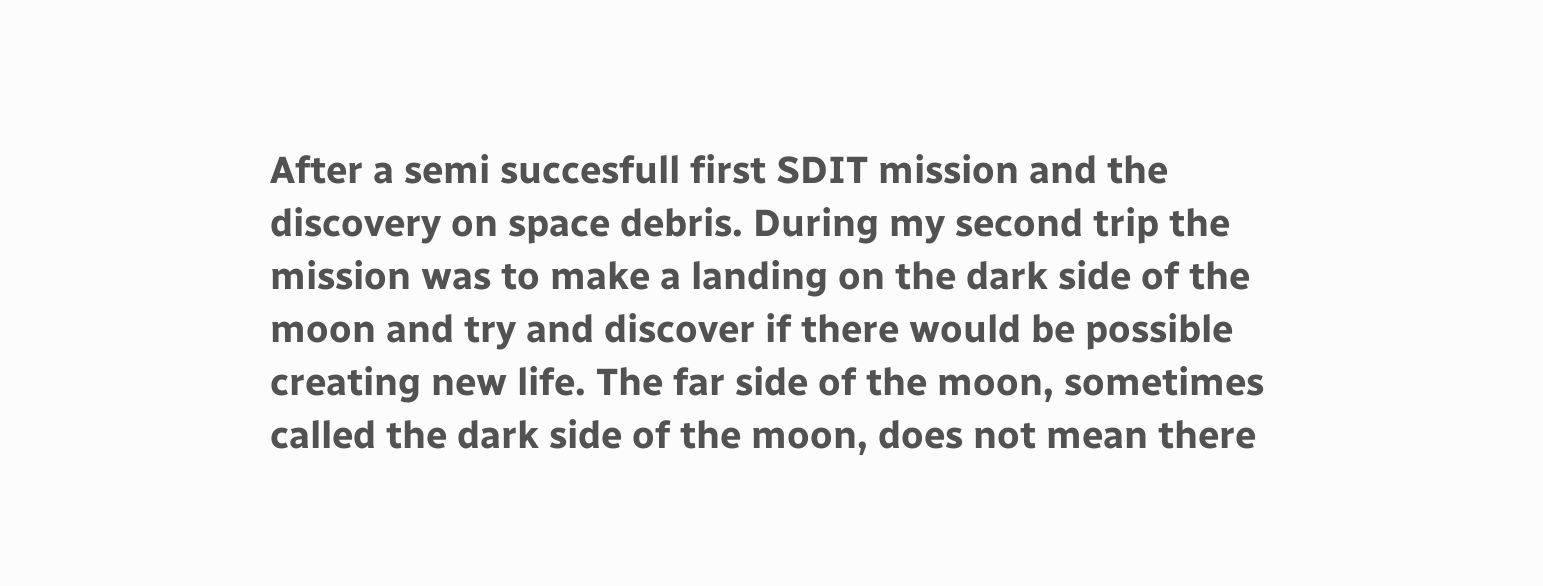After a semi succesfull first SDIT mission and the discovery on space debris. During my second trip the mission was to make a landing on the dark side of the moon and try and discover if there would be possible creating new life. The far side of the moon, sometimes called the dark side of the moon, does not mean there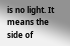is no light. It means the side of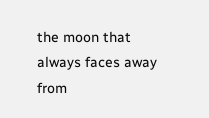the moon that always faces away from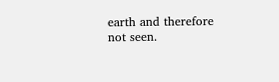earth and therefore not seen.